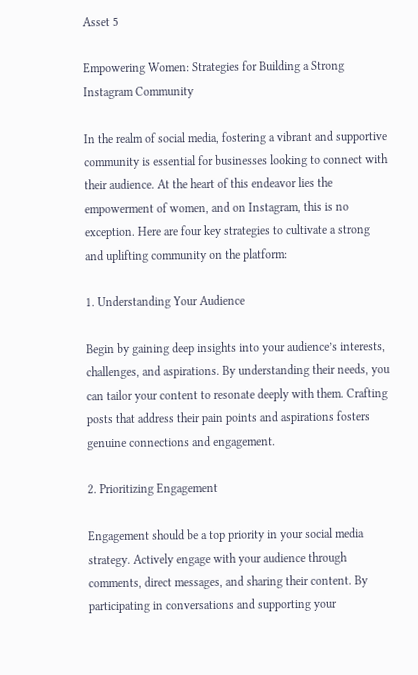Asset 5

Empowering Women: Strategies for Building a Strong Instagram Community

In the realm of social media, fostering a vibrant and supportive community is essential for businesses looking to connect with their audience. At the heart of this endeavor lies the empowerment of women, and on Instagram, this is no exception. Here are four key strategies to cultivate a strong and uplifting community on the platform:

1. Understanding Your Audience

Begin by gaining deep insights into your audience’s interests, challenges, and aspirations. By understanding their needs, you can tailor your content to resonate deeply with them. Crafting posts that address their pain points and aspirations fosters genuine connections and engagement.

2. Prioritizing Engagement

Engagement should be a top priority in your social media strategy. Actively engage with your audience through comments, direct messages, and sharing their content. By participating in conversations and supporting your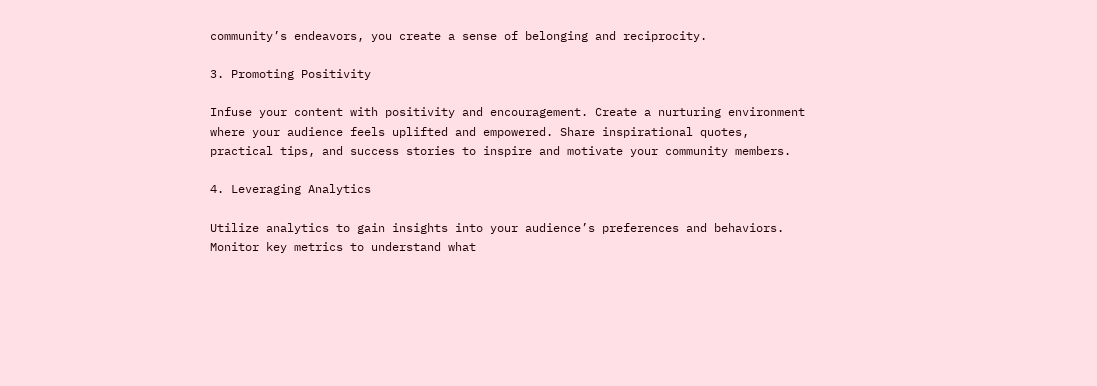community’s endeavors, you create a sense of belonging and reciprocity.

3. Promoting Positivity

Infuse your content with positivity and encouragement. Create a nurturing environment where your audience feels uplifted and empowered. Share inspirational quotes, practical tips, and success stories to inspire and motivate your community members.

4. Leveraging Analytics

Utilize analytics to gain insights into your audience’s preferences and behaviors. Monitor key metrics to understand what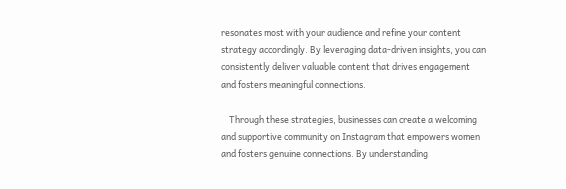resonates most with your audience and refine your content strategy accordingly. By leveraging data-driven insights, you can consistently deliver valuable content that drives engagement and fosters meaningful connections.

    Through these strategies, businesses can create a welcoming and supportive community on Instagram that empowers women and fosters genuine connections. By understanding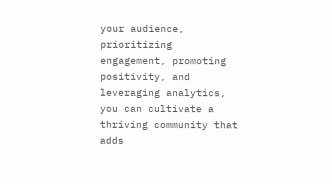your audience, prioritizing engagement, promoting positivity, and leveraging analytics, you can cultivate a thriving community that adds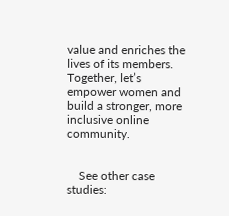value and enriches the lives of its members. Together, let’s empower women and build a stronger, more inclusive online community.


    See other case studies: